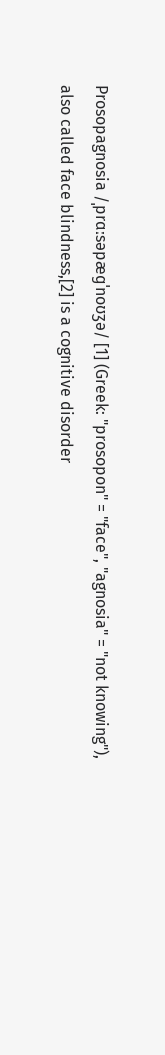Prosopagnosia /ˌprɑːsəpæɡˈnoʊʒə/ [1] (Greek: "prosopon" = "face", "agnosia" = "not knowing"), also called face blindness,[2] is a cognitive disorder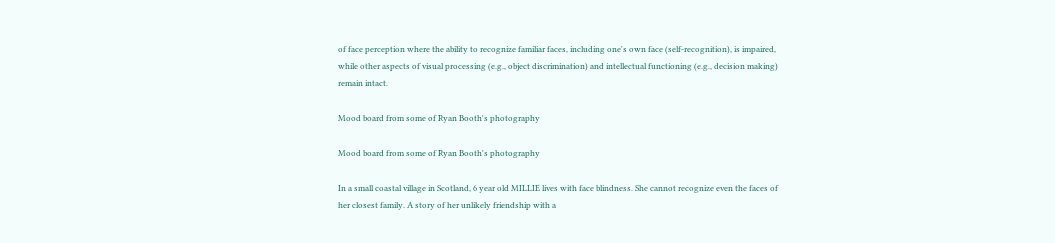of face perception where the ability to recognize familiar faces, including one's own face (self-recognition), is impaired, while other aspects of visual processing (e.g., object discrimination) and intellectual functioning (e.g., decision making) remain intact.

Mood board from some of Ryan Booth's photography

Mood board from some of Ryan Booth's photography

In a small coastal village in Scotland, 6 year old MILLIE lives with face blindness. She cannot recognize even the faces of her closest family. A story of her unlikely friendship with a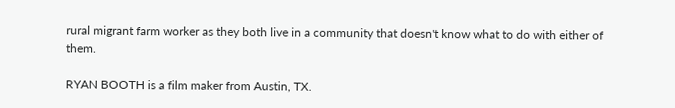rural migrant farm worker as they both live in a community that doesn't know what to do with either of them.

RYAN BOOTH is a film maker from Austin, TX.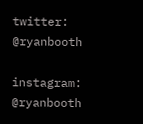twitter: @ryanbooth

instagram: @ryanbooth